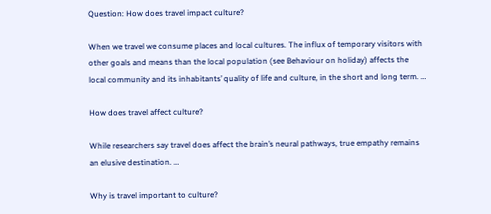Question: How does travel impact culture?

When we travel we consume places and local cultures. The influx of temporary visitors with other goals and means than the local population (see Behaviour on holiday) affects the local community and its inhabitants’ quality of life and culture, in the short and long term. …

How does travel affect culture?

While researchers say travel does affect the brain’s neural pathways, true empathy remains an elusive destination. …

Why is travel important to culture?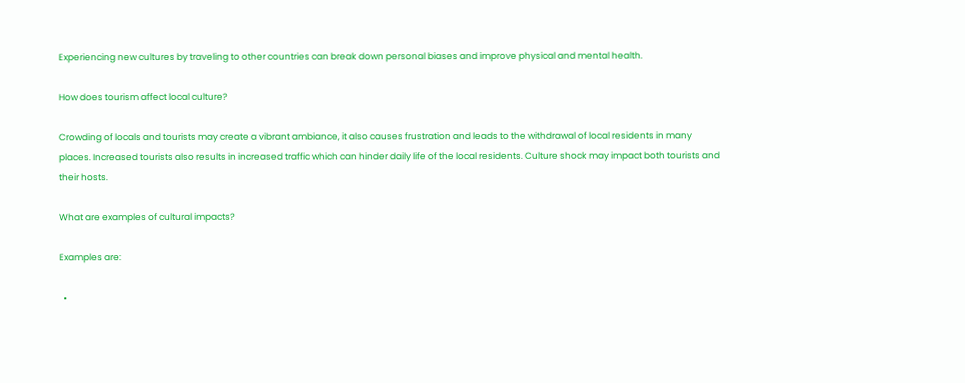Experiencing new cultures by traveling to other countries can break down personal biases and improve physical and mental health.

How does tourism affect local culture?

Crowding of locals and tourists may create a vibrant ambiance, it also causes frustration and leads to the withdrawal of local residents in many places. Increased tourists also results in increased traffic which can hinder daily life of the local residents. Culture shock may impact both tourists and their hosts.

What are examples of cultural impacts?

Examples are:

  •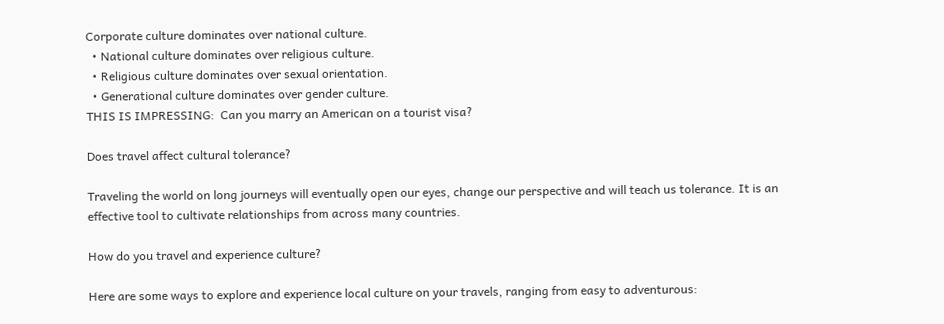Corporate culture dominates over national culture.
  • National culture dominates over religious culture.
  • Religious culture dominates over sexual orientation.
  • Generational culture dominates over gender culture.
THIS IS IMPRESSING:  Can you marry an American on a tourist visa?

Does travel affect cultural tolerance?

Traveling the world on long journeys will eventually open our eyes, change our perspective and will teach us tolerance. It is an effective tool to cultivate relationships from across many countries.

How do you travel and experience culture?

Here are some ways to explore and experience local culture on your travels, ranging from easy to adventurous: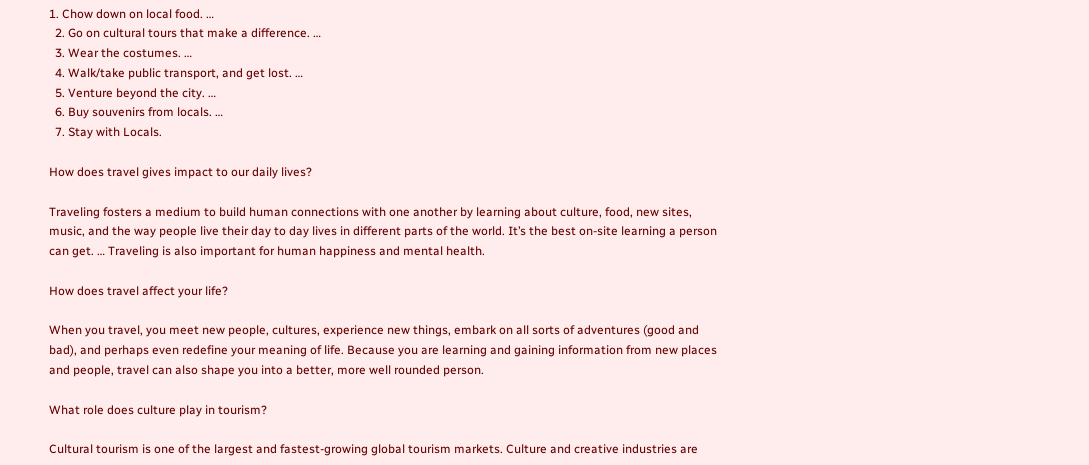1. Chow down on local food. …
  2. Go on cultural tours that make a difference. …
  3. Wear the costumes. …
  4. Walk/take public transport, and get lost. …
  5. Venture beyond the city. …
  6. Buy souvenirs from locals. …
  7. Stay with Locals.

How does travel gives impact to our daily lives?

Traveling fosters a medium to build human connections with one another by learning about culture, food, new sites, music, and the way people live their day to day lives in different parts of the world. It’s the best on-site learning a person can get. … Traveling is also important for human happiness and mental health.

How does travel affect your life?

When you travel, you meet new people, cultures, experience new things, embark on all sorts of adventures (good and bad), and perhaps even redefine your meaning of life. Because you are learning and gaining information from new places and people, travel can also shape you into a better, more well rounded person.

What role does culture play in tourism?

Cultural tourism is one of the largest and fastest-growing global tourism markets. Culture and creative industries are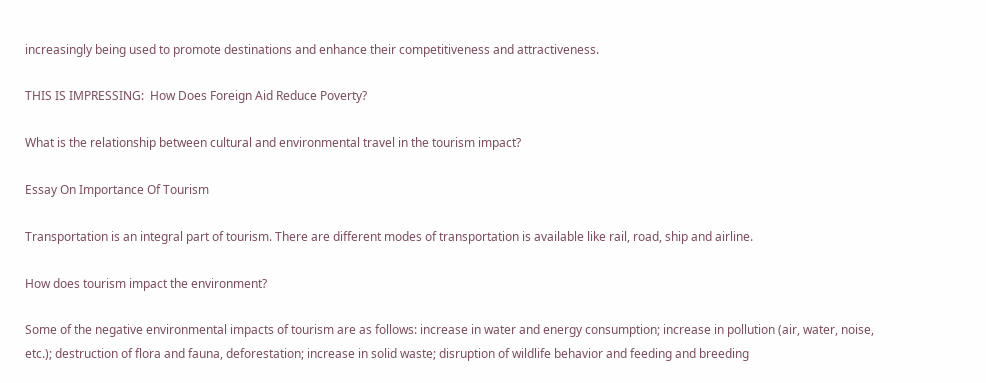increasingly being used to promote destinations and enhance their competitiveness and attractiveness.

THIS IS IMPRESSING:  How Does Foreign Aid Reduce Poverty?

What is the relationship between cultural and environmental travel in the tourism impact?

Essay On Importance Of Tourism

Transportation is an integral part of tourism. There are different modes of transportation is available like rail, road, ship and airline.

How does tourism impact the environment?

Some of the negative environmental impacts of tourism are as follows: increase in water and energy consumption; increase in pollution (air, water, noise, etc.); destruction of flora and fauna, deforestation; increase in solid waste; disruption of wildlife behavior and feeding and breeding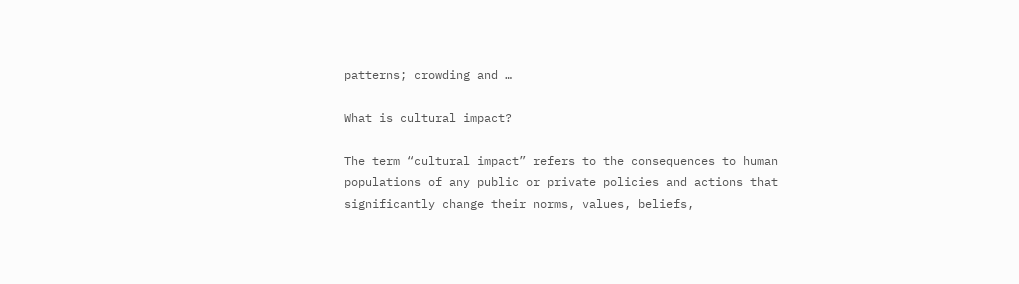patterns; crowding and …

What is cultural impact?

The term “cultural impact” refers to the consequences to human populations of any public or private policies and actions that significantly change their norms, values, beliefs,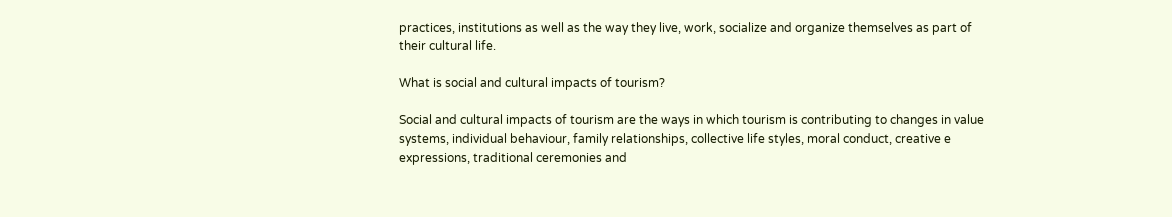practices, institutions as well as the way they live, work, socialize and organize themselves as part of their cultural life.

What is social and cultural impacts of tourism?

Social and cultural impacts of tourism are the ways in which tourism is contributing to changes in value systems, individual behaviour, family relationships, collective life styles, moral conduct, creative e expressions, traditional ceremonies and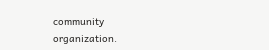community organization.